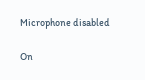Microphone disabled

On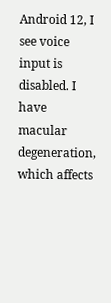Android 12, I see voice input is disabled. I have macular degeneration, which affects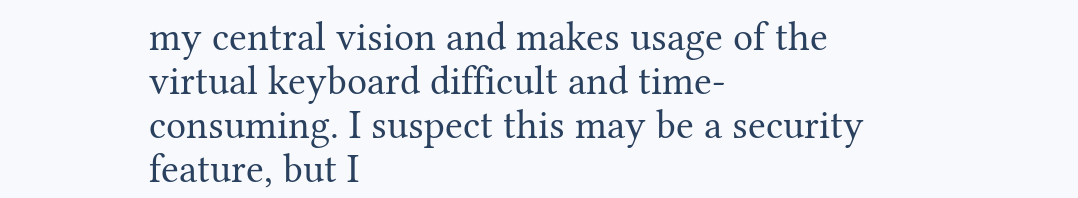my central vision and makes usage of the virtual keyboard difficult and time-consuming. I suspect this may be a security feature, but I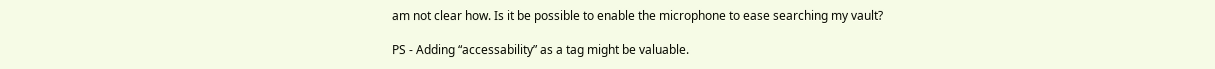am not clear how. Is it be possible to enable the microphone to ease searching my vault?

PS - Adding “accessability” as a tag might be valuable.